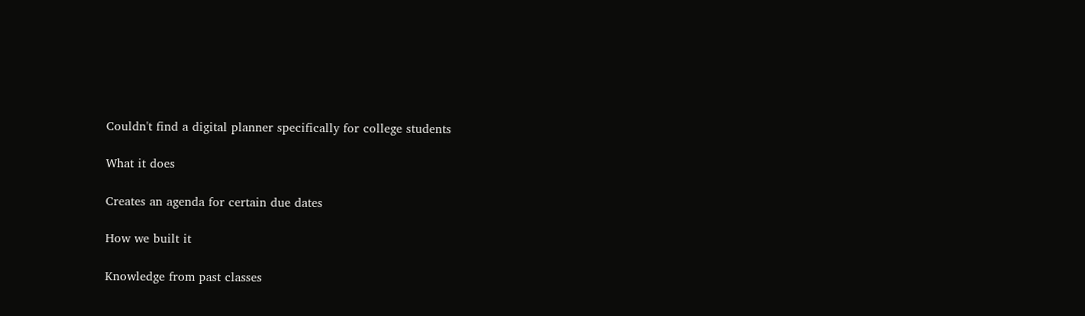Couldn't find a digital planner specifically for college students

What it does

Creates an agenda for certain due dates

How we built it

Knowledge from past classes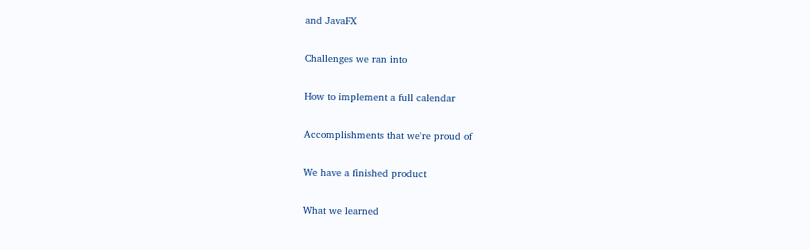and JavaFX

Challenges we ran into

How to implement a full calendar

Accomplishments that we're proud of

We have a finished product

What we learned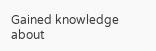Gained knowledge about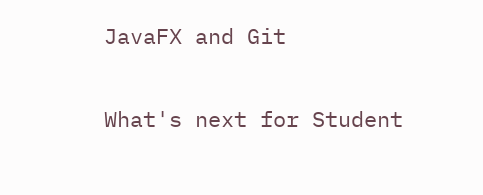JavaFX and Git

What's next for Student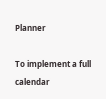Planner

To implement a full calendar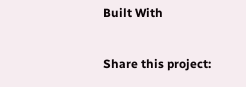Built With

Share this project: